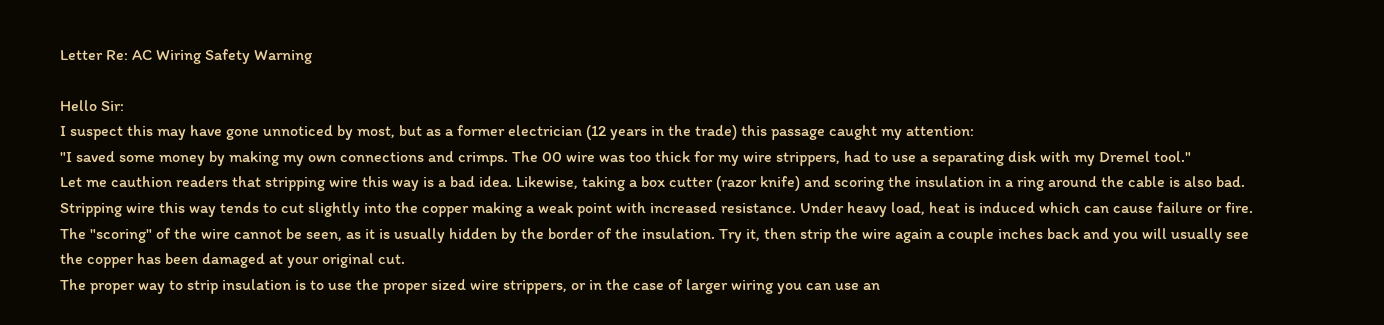Letter Re: AC Wiring Safety Warning

Hello Sir:
I suspect this may have gone unnoticed by most, but as a former electrician (12 years in the trade) this passage caught my attention:
"I saved some money by making my own connections and crimps. The 00 wire was too thick for my wire strippers, had to use a separating disk with my Dremel tool."
Let me cauthion readers that stripping wire this way is a bad idea. Likewise, taking a box cutter (razor knife) and scoring the insulation in a ring around the cable is also bad. Stripping wire this way tends to cut slightly into the copper making a weak point with increased resistance. Under heavy load, heat is induced which can cause failure or fire. The "scoring" of the wire cannot be seen, as it is usually hidden by the border of the insulation. Try it, then strip the wire again a couple inches back and you will usually see the copper has been damaged at your original cut.
The proper way to strip insulation is to use the proper sized wire strippers, or in the case of larger wiring you can use an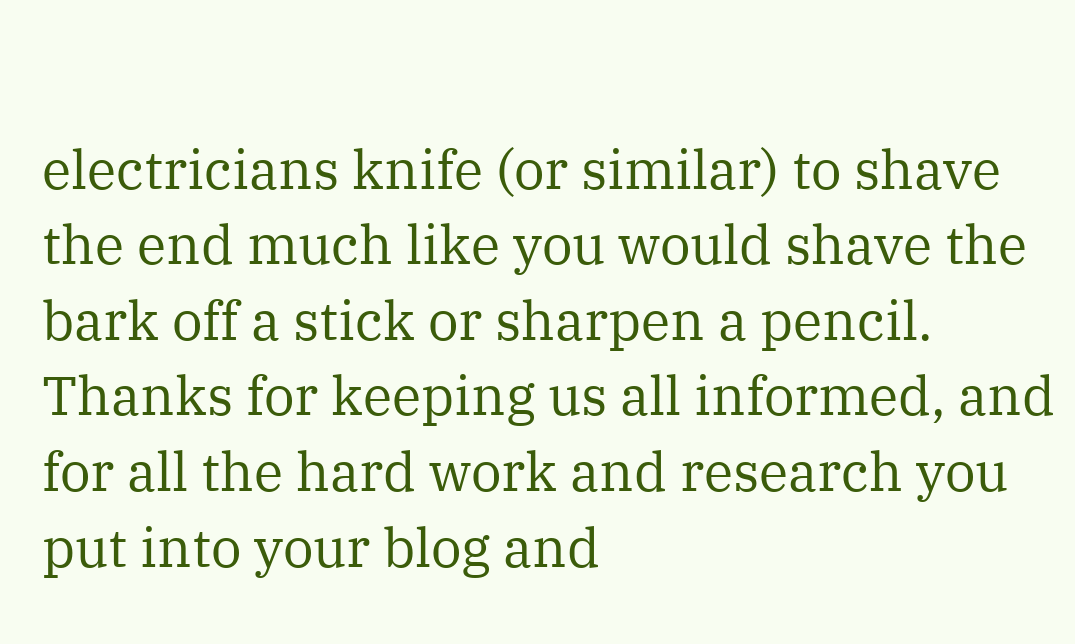electricians knife (or similar) to shave the end much like you would shave the bark off a stick or sharpen a pencil.
Thanks for keeping us all informed, and for all the hard work and research you put into your blog and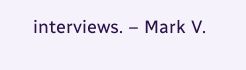interviews. – Mark V.